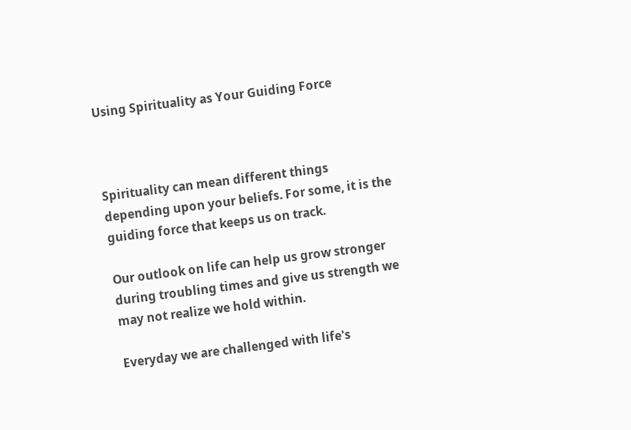Using Spirituality as Your Guiding Force



Spirituality can mean different things depending upon your beliefs. For some, it is the guiding force that keeps us on track.

Our outlook on life can help us grow stronger during troubling times and give us strength we may not realize we hold within.

Everyday we are challenged with life's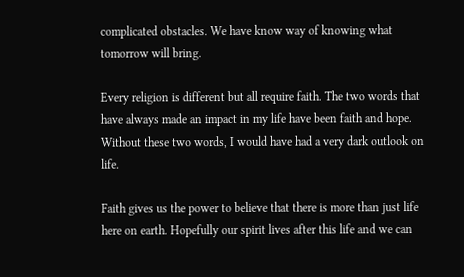complicated obstacles. We have know way of knowing what tomorrow will bring.

Every religion is different but all require faith. The two words that have always made an impact in my life have been faith and hope. Without these two words, I would have had a very dark outlook on life.

Faith gives us the power to believe that there is more than just life here on earth. Hopefully our spirit lives after this life and we can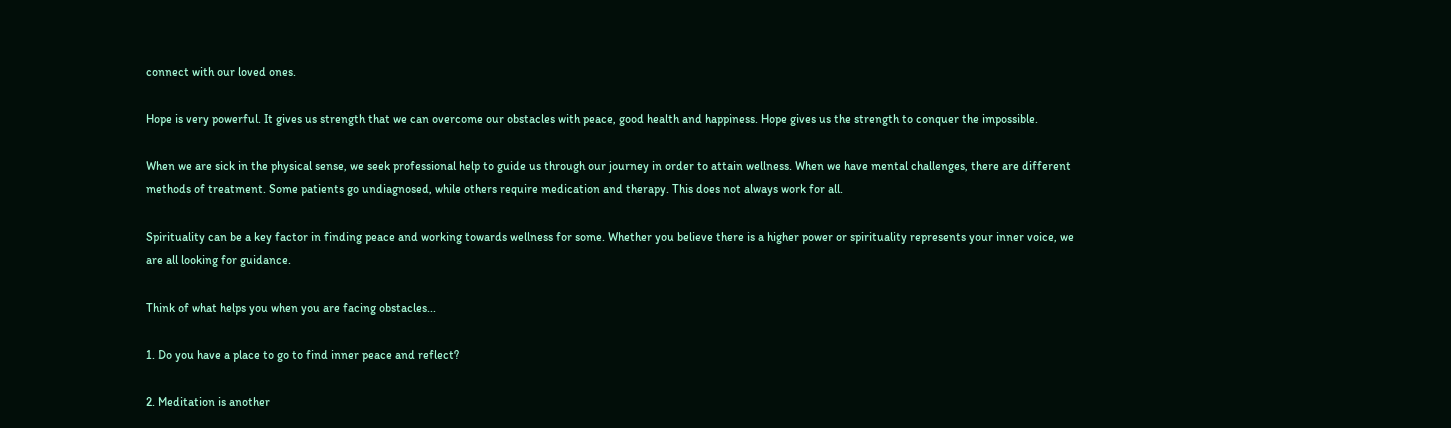connect with our loved ones.

Hope is very powerful. It gives us strength that we can overcome our obstacles with peace, good health and happiness. Hope gives us the strength to conquer the impossible.

When we are sick in the physical sense, we seek professional help to guide us through our journey in order to attain wellness. When we have mental challenges, there are different methods of treatment. Some patients go undiagnosed, while others require medication and therapy. This does not always work for all.

Spirituality can be a key factor in finding peace and working towards wellness for some. Whether you believe there is a higher power or spirituality represents your inner voice, we are all looking for guidance.

Think of what helps you when you are facing obstacles...

1. Do you have a place to go to find inner peace and reflect?

2. Meditation is another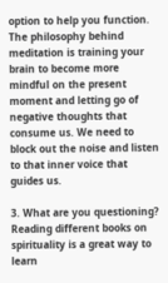option to help you function. The philosophy behind meditation is training your brain to become more mindful on the present moment and letting go of negative thoughts that consume us. We need to block out the noise and listen to that inner voice that guides us.

3. What are you questioning? Reading different books on spirituality is a great way to learn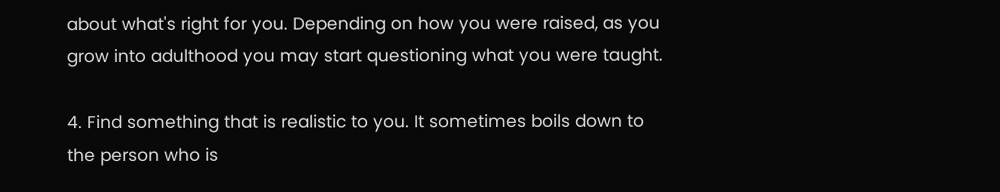about what's right for you. Depending on how you were raised, as you grow into adulthood you may start questioning what you were taught.

4. Find something that is realistic to you. It sometimes boils down to the person who is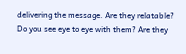delivering the message. Are they relatable? Do you see eye to eye with them? Are they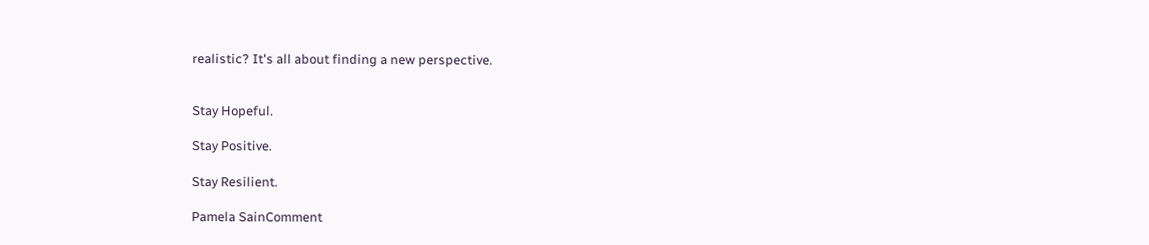realistic? It's all about finding a new perspective.


Stay Hopeful.

Stay Positive.

Stay Resilient.

Pamela SainComment